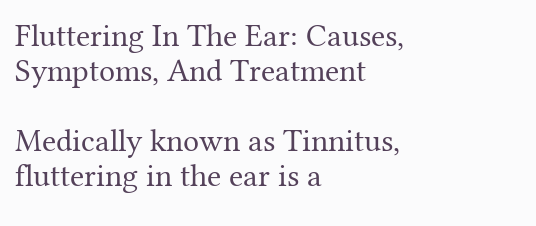Fluttering In The Ear: Causes, Symptoms, And Treatment

Medically known as Tinnitus, fluttering in the ear is a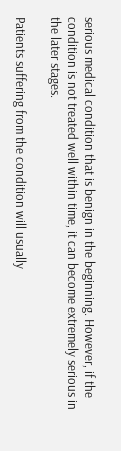serious medical condition that is benign in the beginning. However, if the condition is not treated well within time, it can become extremely serious in the later stages.

Patients suffering from the condition will usually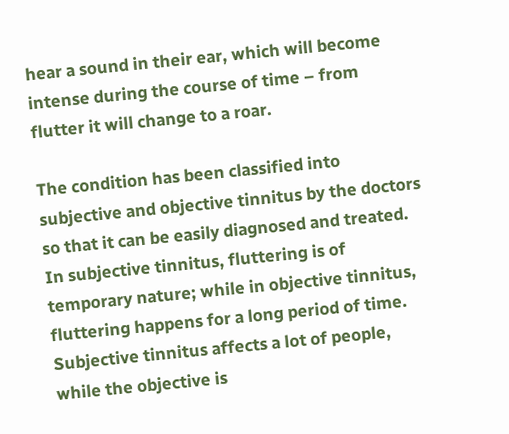hear a sound in their ear, which will become intense during the course of time – from flutter it will change to a roar.

The condition has been classified into subjective and objective tinnitus by the doctors so that it can be easily diagnosed and treated. In subjective tinnitus, fluttering is of temporary nature; while in objective tinnitus, fluttering happens for a long period of time. Subjective tinnitus affects a lot of people, while the objective is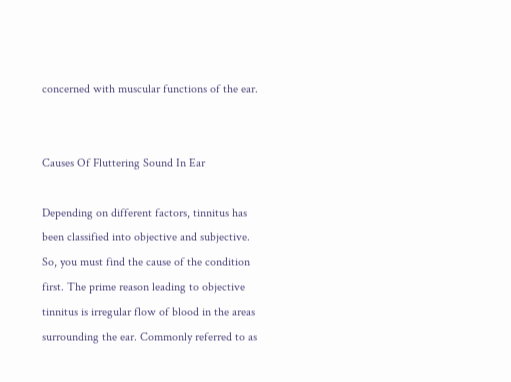concerned with muscular functions of the ear.


Causes Of Fluttering Sound In Ear

Depending on different factors, tinnitus has been classified into objective and subjective. So, you must find the cause of the condition first. The prime reason leading to objective tinnitus is irregular flow of blood in the areas surrounding the ear. Commonly referred to as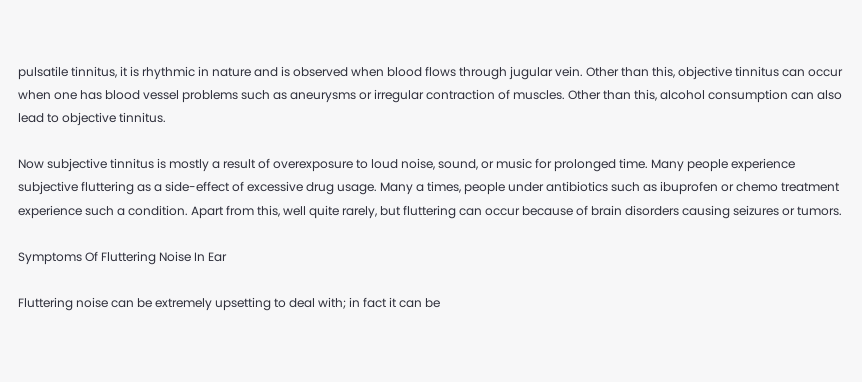pulsatile tinnitus, it is rhythmic in nature and is observed when blood flows through jugular vein. Other than this, objective tinnitus can occur when one has blood vessel problems such as aneurysms or irregular contraction of muscles. Other than this, alcohol consumption can also lead to objective tinnitus.

Now subjective tinnitus is mostly a result of overexposure to loud noise, sound, or music for prolonged time. Many people experience subjective fluttering as a side-effect of excessive drug usage. Many a times, people under antibiotics such as ibuprofen or chemo treatment experience such a condition. Apart from this, well quite rarely, but fluttering can occur because of brain disorders causing seizures or tumors.

Symptoms Of Fluttering Noise In Ear

Fluttering noise can be extremely upsetting to deal with; in fact it can be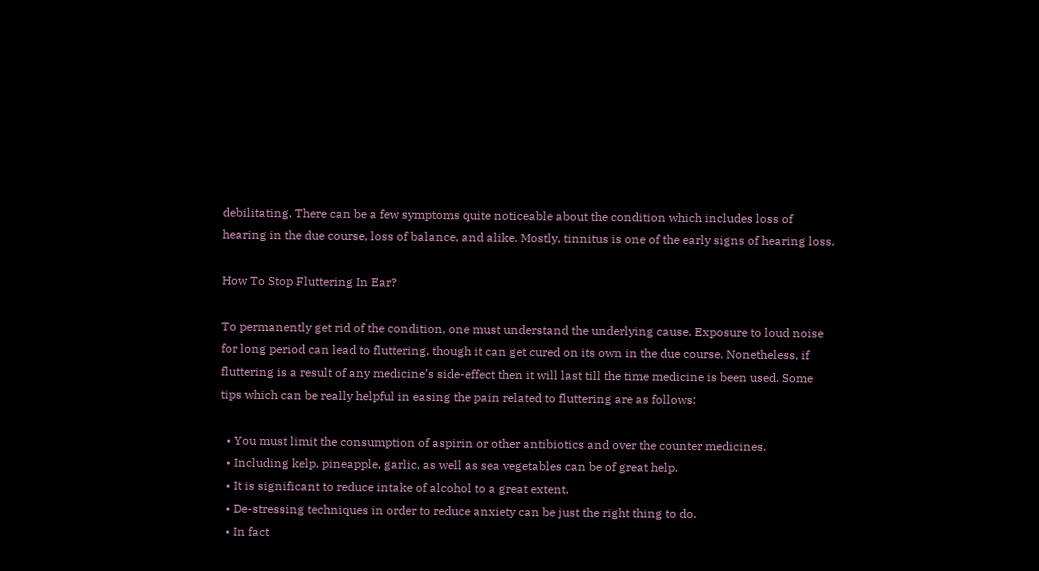debilitating. There can be a few symptoms quite noticeable about the condition which includes loss of hearing in the due course, loss of balance, and alike. Mostly, tinnitus is one of the early signs of hearing loss.

How To Stop Fluttering In Ear?

To permanently get rid of the condition, one must understand the underlying cause. Exposure to loud noise for long period can lead to fluttering, though it can get cured on its own in the due course. Nonetheless, if fluttering is a result of any medicine’s side-effect then it will last till the time medicine is been used. Some tips which can be really helpful in easing the pain related to fluttering are as follows:

  • You must limit the consumption of aspirin or other antibiotics and over the counter medicines.
  • Including kelp, pineapple, garlic, as well as sea vegetables can be of great help.
  • It is significant to reduce intake of alcohol to a great extent.
  • De-stressing techniques in order to reduce anxiety can be just the right thing to do.
  • In fact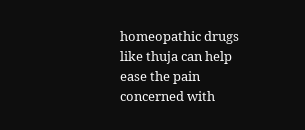homeopathic drugs like thuja can help ease the pain concerned with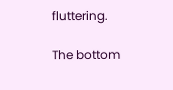fluttering.

The bottom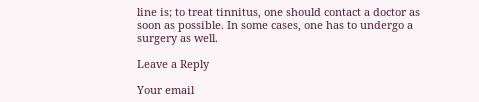line is; to treat tinnitus, one should contact a doctor as soon as possible. In some cases, one has to undergo a surgery as well.

Leave a Reply

Your email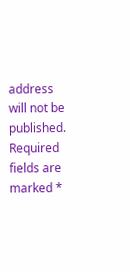address will not be published. Required fields are marked *